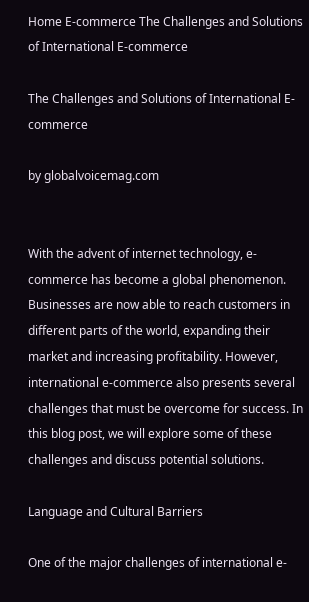Home E-commerce The Challenges and Solutions of International E-commerce

The Challenges and Solutions of International E-commerce

by globalvoicemag.com


With the advent of internet technology, e-commerce has become a global phenomenon. Businesses are now able to reach customers in different parts of the world, expanding their market and increasing profitability. However, international e-commerce also presents several challenges that must be overcome for success. In this blog post, we will explore some of these challenges and discuss potential solutions.

Language and Cultural Barriers

One of the major challenges of international e-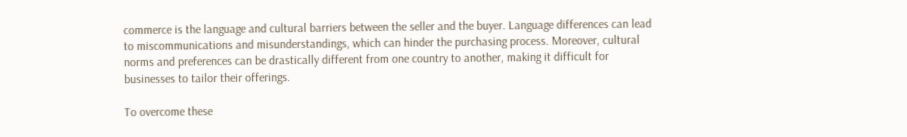commerce is the language and cultural barriers between the seller and the buyer. Language differences can lead to miscommunications and misunderstandings, which can hinder the purchasing process. Moreover, cultural norms and preferences can be drastically different from one country to another, making it difficult for businesses to tailor their offerings.

To overcome these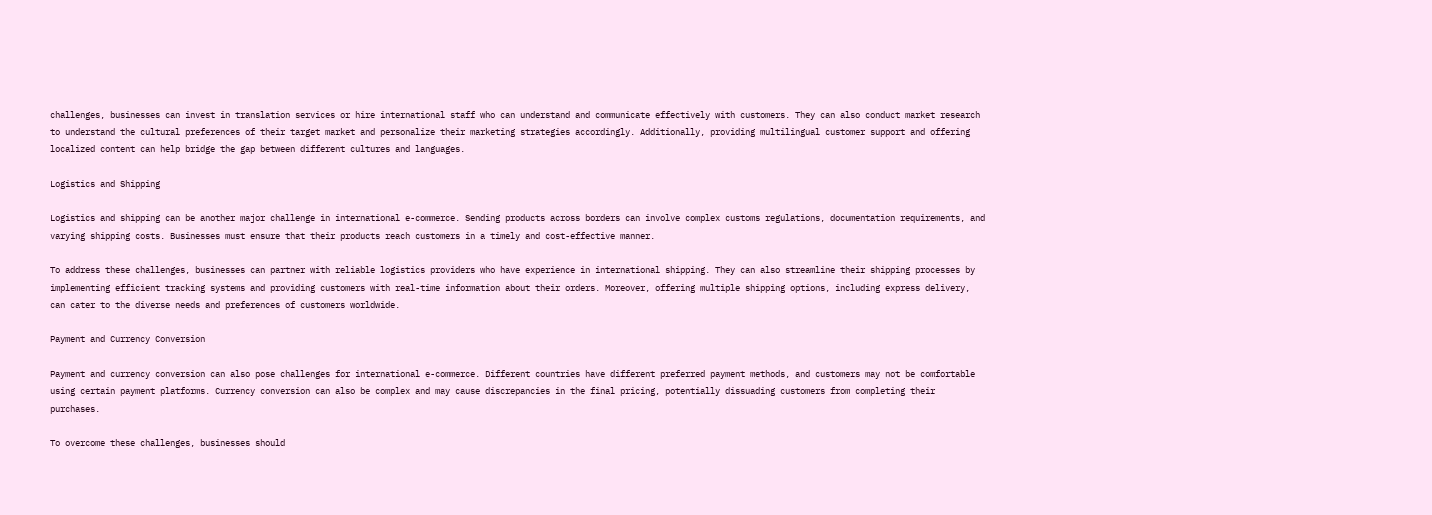challenges, businesses can invest in translation services or hire international staff who can understand and communicate effectively with customers. They can also conduct market research to understand the cultural preferences of their target market and personalize their marketing strategies accordingly. Additionally, providing multilingual customer support and offering localized content can help bridge the gap between different cultures and languages.

Logistics and Shipping

Logistics and shipping can be another major challenge in international e-commerce. Sending products across borders can involve complex customs regulations, documentation requirements, and varying shipping costs. Businesses must ensure that their products reach customers in a timely and cost-effective manner.

To address these challenges, businesses can partner with reliable logistics providers who have experience in international shipping. They can also streamline their shipping processes by implementing efficient tracking systems and providing customers with real-time information about their orders. Moreover, offering multiple shipping options, including express delivery, can cater to the diverse needs and preferences of customers worldwide.

Payment and Currency Conversion

Payment and currency conversion can also pose challenges for international e-commerce. Different countries have different preferred payment methods, and customers may not be comfortable using certain payment platforms. Currency conversion can also be complex and may cause discrepancies in the final pricing, potentially dissuading customers from completing their purchases.

To overcome these challenges, businesses should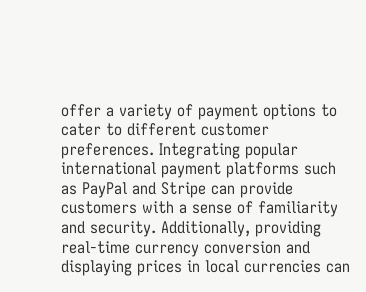offer a variety of payment options to cater to different customer preferences. Integrating popular international payment platforms such as PayPal and Stripe can provide customers with a sense of familiarity and security. Additionally, providing real-time currency conversion and displaying prices in local currencies can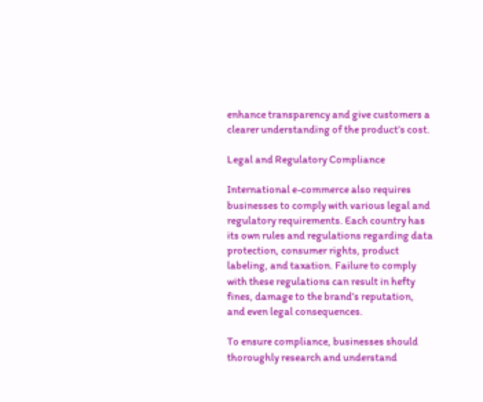enhance transparency and give customers a clearer understanding of the product’s cost.

Legal and Regulatory Compliance

International e-commerce also requires businesses to comply with various legal and regulatory requirements. Each country has its own rules and regulations regarding data protection, consumer rights, product labeling, and taxation. Failure to comply with these regulations can result in hefty fines, damage to the brand’s reputation, and even legal consequences.

To ensure compliance, businesses should thoroughly research and understand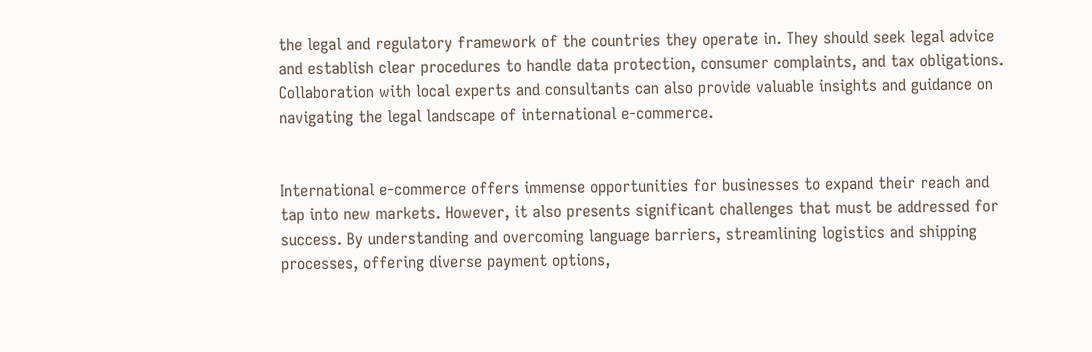the legal and regulatory framework of the countries they operate in. They should seek legal advice and establish clear procedures to handle data protection, consumer complaints, and tax obligations. Collaboration with local experts and consultants can also provide valuable insights and guidance on navigating the legal landscape of international e-commerce.


International e-commerce offers immense opportunities for businesses to expand their reach and tap into new markets. However, it also presents significant challenges that must be addressed for success. By understanding and overcoming language barriers, streamlining logistics and shipping processes, offering diverse payment options,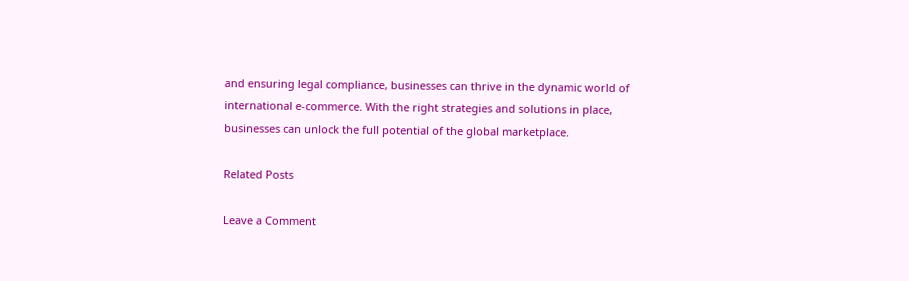and ensuring legal compliance, businesses can thrive in the dynamic world of international e-commerce. With the right strategies and solutions in place, businesses can unlock the full potential of the global marketplace.

Related Posts

Leave a Comment